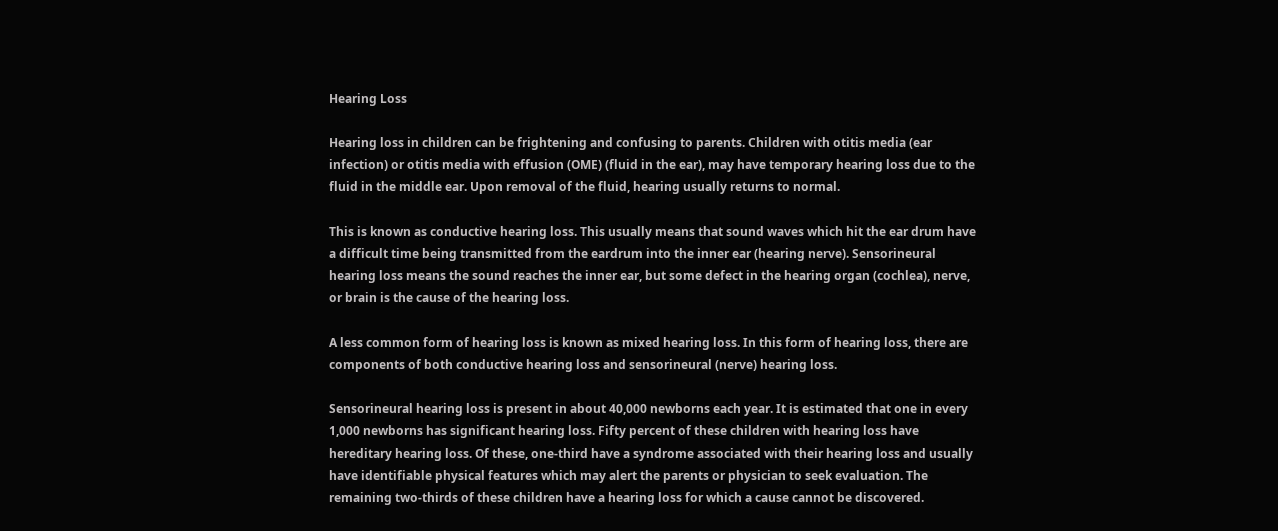Hearing Loss

Hearing loss in children can be frightening and confusing to parents. Children with otitis media (ear infection) or otitis media with effusion (OME) (fluid in the ear), may have temporary hearing loss due to the fluid in the middle ear. Upon removal of the fluid, hearing usually returns to normal.

This is known as conductive hearing loss. This usually means that sound waves which hit the ear drum have a difficult time being transmitted from the eardrum into the inner ear (hearing nerve). Sensorineural hearing loss means the sound reaches the inner ear, but some defect in the hearing organ (cochlea), nerve, or brain is the cause of the hearing loss.

A less common form of hearing loss is known as mixed hearing loss. In this form of hearing loss, there are components of both conductive hearing loss and sensorineural (nerve) hearing loss.

Sensorineural hearing loss is present in about 40,000 newborns each year. It is estimated that one in every 1,000 newborns has significant hearing loss. Fifty percent of these children with hearing loss have hereditary hearing loss. Of these, one-third have a syndrome associated with their hearing loss and usually have identifiable physical features which may alert the parents or physician to seek evaluation. The remaining two-thirds of these children have a hearing loss for which a cause cannot be discovered.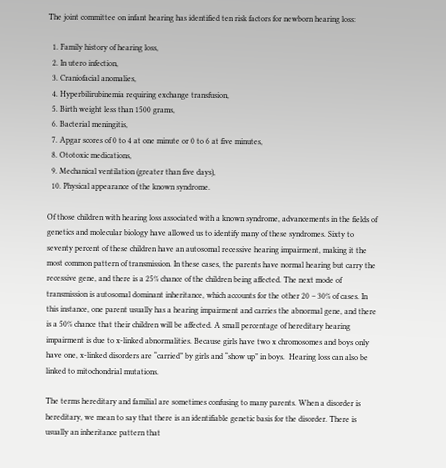The joint committee on infant hearing has identified ten risk factors for newborn hearing loss:

  1. Family history of hearing loss,
  2. In utero infection,
  3. Craniofacial anomalies,
  4. Hyperbilirubinemia requiring exchange transfusion,
  5. Birth weight less than 1500 grams,
  6. Bacterial meningitis,
  7. Apgar scores of 0 to 4 at one minute or 0 to 6 at five minutes,
  8. Ototoxic medications,
  9. Mechanical ventilation (greater than five days),
  10. Physical appearance of the known syndrome.

Of those children with hearing loss associated with a known syndrome, advancements in the fields of genetics and molecular biology have allowed us to identify many of these syndromes. Sixty to seventy percent of these children have an autosomal recessive hearing impairment, making it the most common pattern of transmission. In these cases, the parents have normal hearing but carry the recessive gene, and there is a 25% chance of the children being affected. The next mode of transmission is autosomal dominant inheritance, which accounts for the other 20 – 30% of cases. In this instance, one parent usually has a hearing impairment and carries the abnormal gene, and there is a 50% chance that their children will be affected. A small percentage of hereditary hearing impairment is due to x-linked abnormalities. Because girls have two x chromosomes and boys only have one, x-linked disorders are “carried” by girls and “show up” in boys.  Hearing loss can also be linked to mitochondrial mutations.

The terms hereditary and familial are sometimes confusing to many parents. When a disorder is hereditary, we mean to say that there is an identifiable genetic basis for the disorder. There is usually an inheritance pattern that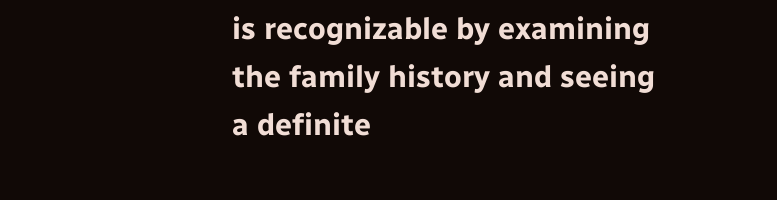is recognizable by examining the family history and seeing a definite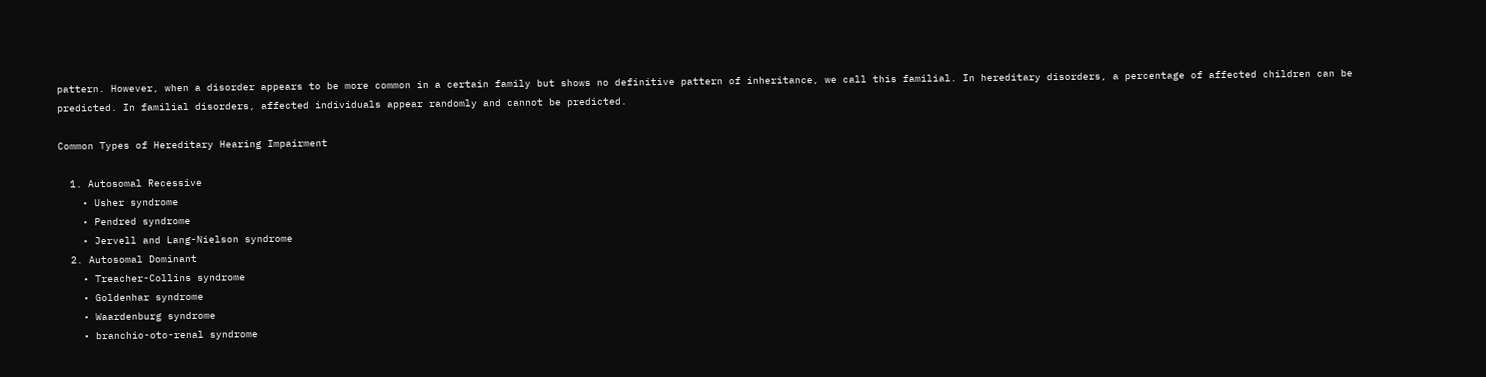pattern. However, when a disorder appears to be more common in a certain family but shows no definitive pattern of inheritance, we call this familial. In hereditary disorders, a percentage of affected children can be predicted. In familial disorders, affected individuals appear randomly and cannot be predicted.

Common Types of Hereditary Hearing Impairment

  1. Autosomal Recessive
    • Usher syndrome
    • Pendred syndrome
    • Jervell and Lang-Nielson syndrome
  2. Autosomal Dominant
    • Treacher-Collins syndrome
    • Goldenhar syndrome
    • Waardenburg syndrome
    • branchio-oto-renal syndrome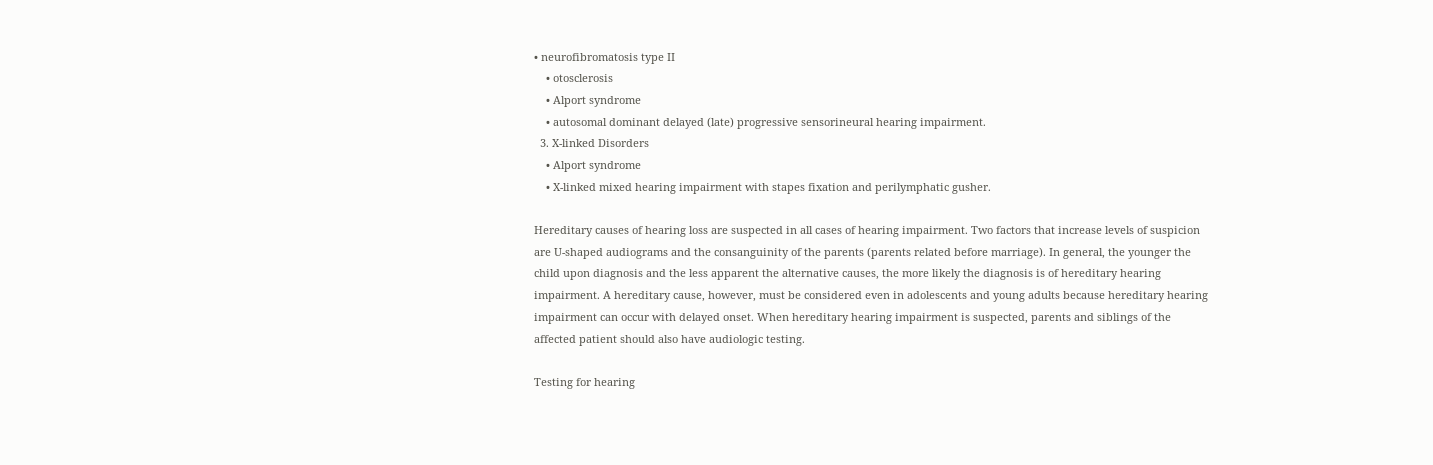• neurofibromatosis type II
    • otosclerosis
    • Alport syndrome
    • autosomal dominant delayed (late) progressive sensorineural hearing impairment.
  3. X-linked Disorders
    • Alport syndrome
    • X-linked mixed hearing impairment with stapes fixation and perilymphatic gusher.

Hereditary causes of hearing loss are suspected in all cases of hearing impairment. Two factors that increase levels of suspicion are U-shaped audiograms and the consanguinity of the parents (parents related before marriage). In general, the younger the child upon diagnosis and the less apparent the alternative causes, the more likely the diagnosis is of hereditary hearing impairment. A hereditary cause, however, must be considered even in adolescents and young adults because hereditary hearing impairment can occur with delayed onset. When hereditary hearing impairment is suspected, parents and siblings of the affected patient should also have audiologic testing.

Testing for hearing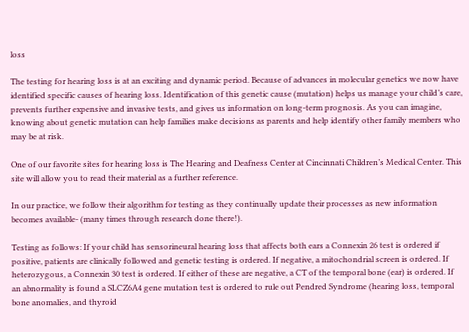loss

The testing for hearing loss is at an exciting and dynamic period. Because of advances in molecular genetics we now have identified specific causes of hearing loss. Identification of this genetic cause (mutation) helps us manage your child’s care, prevents further expensive and invasive tests, and gives us information on long-term prognosis. As you can imagine, knowing about genetic mutation can help families make decisions as parents and help identify other family members who may be at risk.

One of our favorite sites for hearing loss is The Hearing and Deafness Center at Cincinnati Children’s Medical Center. This site will allow you to read their material as a further reference.

In our practice, we follow their algorithm for testing as they continually update their processes as new information becomes available- (many times through research done there!).

Testing as follows: If your child has sensorineural hearing loss that affects both ears a Connexin 26 test is ordered if positive, patients are clinically followed and genetic testing is ordered. If negative, a mitochondrial screen is ordered. If heterozygous, a Connexin 30 test is ordered. If either of these are negative, a CT of the temporal bone (ear) is ordered. If an abnormality is found a SLCZ6A4 gene mutation test is ordered to rule out Pendred Syndrome (hearing loss, temporal bone anomalies, and thyroid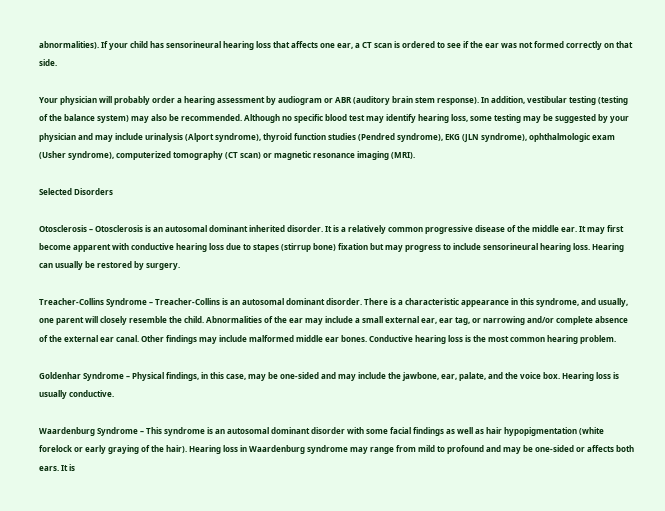abnormalities). If your child has sensorineural hearing loss that affects one ear, a CT scan is ordered to see if the ear was not formed correctly on that side.

Your physician will probably order a hearing assessment by audiogram or ABR (auditory brain stem response). In addition, vestibular testing (testing of the balance system) may also be recommended. Although no specific blood test may identify hearing loss, some testing may be suggested by your physician and may include urinalysis (Alport syndrome), thyroid function studies (Pendred syndrome), EKG (JLN syndrome), ophthalmologic exam (Usher syndrome), computerized tomography (CT scan) or magnetic resonance imaging (MRI).

Selected Disorders

Otosclerosis – Otosclerosis is an autosomal dominant inherited disorder. It is a relatively common progressive disease of the middle ear. It may first become apparent with conductive hearing loss due to stapes (stirrup bone) fixation but may progress to include sensorineural hearing loss. Hearing can usually be restored by surgery.

Treacher-Collins Syndrome – Treacher-Collins is an autosomal dominant disorder. There is a characteristic appearance in this syndrome, and usually, one parent will closely resemble the child. Abnormalities of the ear may include a small external ear, ear tag, or narrowing and/or complete absence of the external ear canal. Other findings may include malformed middle ear bones. Conductive hearing loss is the most common hearing problem.

Goldenhar Syndrome – Physical findings, in this case, may be one-sided and may include the jawbone, ear, palate, and the voice box. Hearing loss is usually conductive.

Waardenburg Syndrome – This syndrome is an autosomal dominant disorder with some facial findings as well as hair hypopigmentation (white forelock or early graying of the hair). Hearing loss in Waardenburg syndrome may range from mild to profound and may be one-sided or affects both ears. It is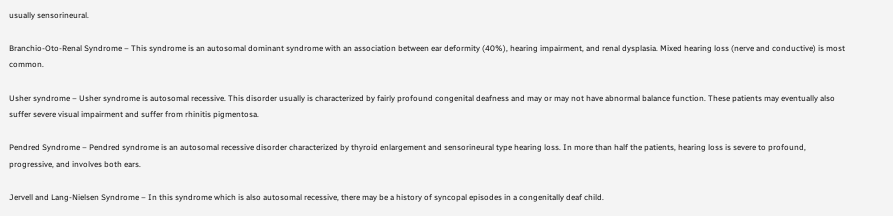usually sensorineural.

Branchio-Oto-Renal Syndrome – This syndrome is an autosomal dominant syndrome with an association between ear deformity (40%), hearing impairment, and renal dysplasia. Mixed hearing loss (nerve and conductive) is most common.

Usher syndrome – Usher syndrome is autosomal recessive. This disorder usually is characterized by fairly profound congenital deafness and may or may not have abnormal balance function. These patients may eventually also suffer severe visual impairment and suffer from rhinitis pigmentosa.

Pendred Syndrome – Pendred syndrome is an autosomal recessive disorder characterized by thyroid enlargement and sensorineural type hearing loss. In more than half the patients, hearing loss is severe to profound, progressive, and involves both ears.

Jervell and Lang-Nielsen Syndrome – In this syndrome which is also autosomal recessive, there may be a history of syncopal episodes in a congenitally deaf child.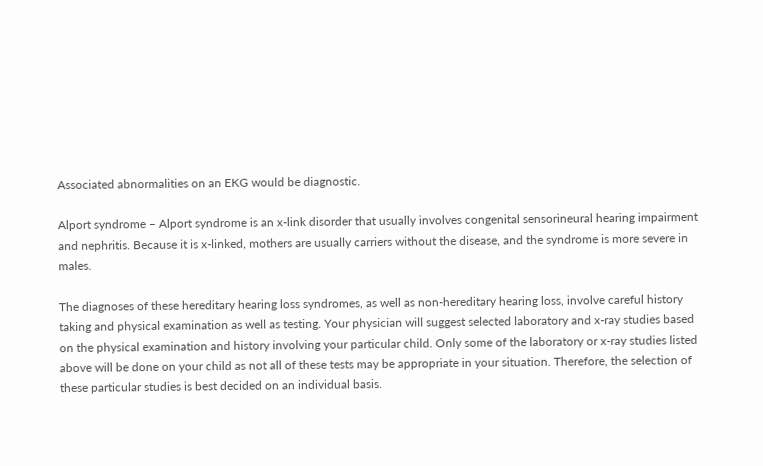Associated abnormalities on an EKG would be diagnostic.

Alport syndrome – Alport syndrome is an x-link disorder that usually involves congenital sensorineural hearing impairment and nephritis. Because it is x-linked, mothers are usually carriers without the disease, and the syndrome is more severe in males.

The diagnoses of these hereditary hearing loss syndromes, as well as non-hereditary hearing loss, involve careful history taking and physical examination as well as testing. Your physician will suggest selected laboratory and x-ray studies based on the physical examination and history involving your particular child. Only some of the laboratory or x-ray studies listed above will be done on your child as not all of these tests may be appropriate in your situation. Therefore, the selection of these particular studies is best decided on an individual basis.